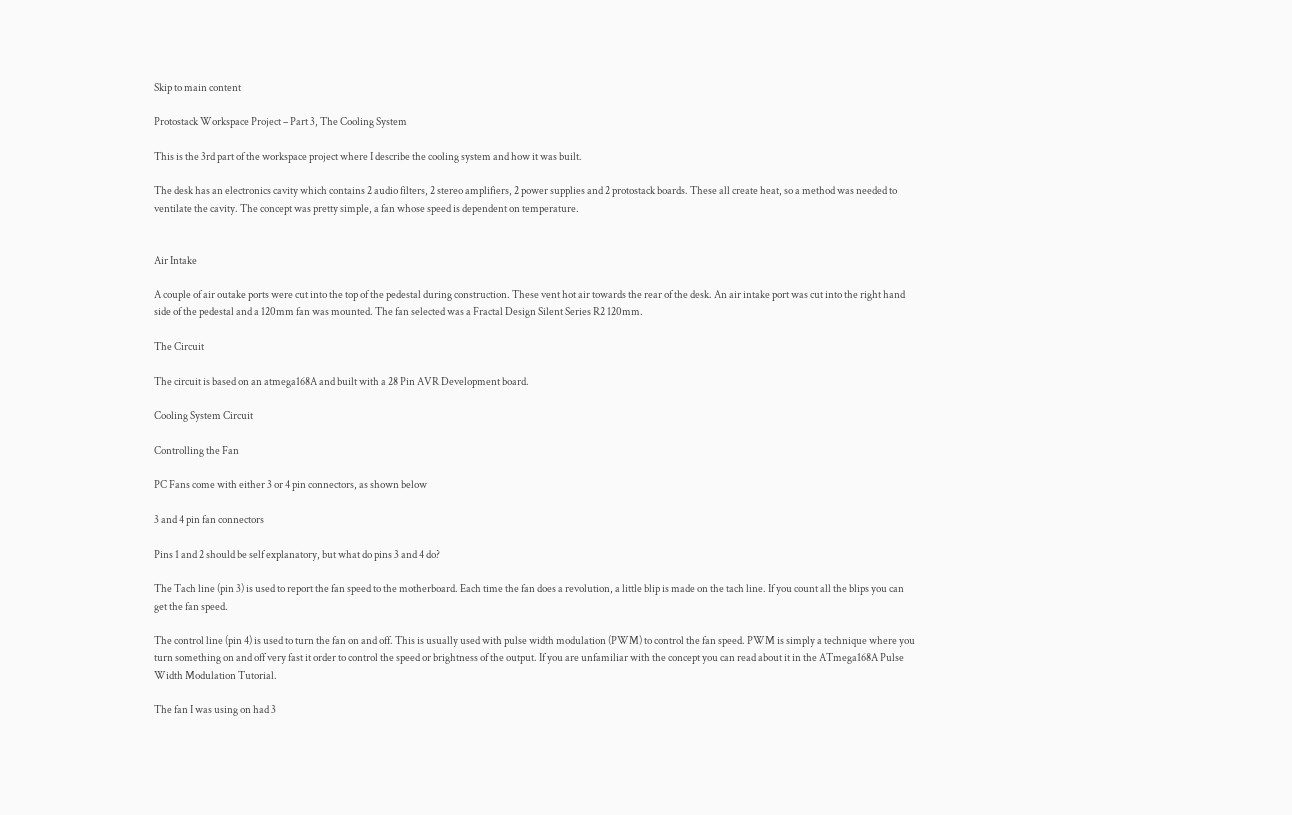Skip to main content

Protostack Workspace Project – Part 3, The Cooling System

This is the 3rd part of the workspace project where I describe the cooling system and how it was built.

The desk has an electronics cavity which contains 2 audio filters, 2 stereo amplifiers, 2 power supplies and 2 protostack boards. These all create heat, so a method was needed to ventilate the cavity. The concept was pretty simple, a fan whose speed is dependent on temperature.


Air Intake

A couple of air outake ports were cut into the top of the pedestal during construction. These vent hot air towards the rear of the desk. An air intake port was cut into the right hand side of the pedestal and a 120mm fan was mounted. The fan selected was a Fractal Design Silent Series R2 120mm.

The Circuit

The circuit is based on an atmega168A and built with a 28 Pin AVR Development board.

Cooling System Circuit

Controlling the Fan

PC Fans come with either 3 or 4 pin connectors, as shown below

3 and 4 pin fan connectors

Pins 1 and 2 should be self explanatory, but what do pins 3 and 4 do?

The Tach line (pin 3) is used to report the fan speed to the motherboard. Each time the fan does a revolution, a little blip is made on the tach line. If you count all the blips you can get the fan speed.

The control line (pin 4) is used to turn the fan on and off. This is usually used with pulse width modulation (PWM) to control the fan speed. PWM is simply a technique where you turn something on and off very fast it order to control the speed or brightness of the output. If you are unfamiliar with the concept you can read about it in the ATmega168A Pulse Width Modulation Tutorial.

The fan I was using on had 3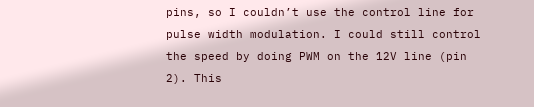pins, so I couldn’t use the control line for pulse width modulation. I could still control the speed by doing PWM on the 12V line (pin 2). This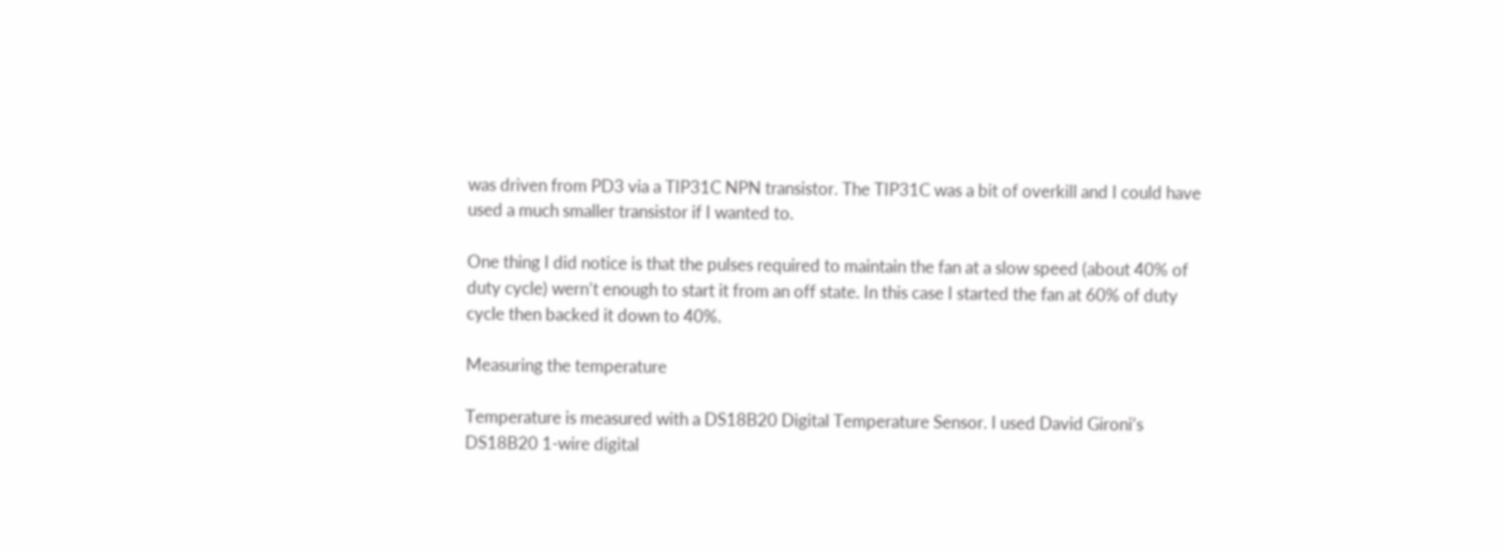was driven from PD3 via a TIP31C NPN transistor. The TIP31C was a bit of overkill and I could have used a much smaller transistor if I wanted to.

One thing I did notice is that the pulses required to maintain the fan at a slow speed (about 40% of duty cycle) wern’t enough to start it from an off state. In this case I started the fan at 60% of duty cycle then backed it down to 40%.

Measuring the temperature

Temperature is measured with a DS18B20 Digital Temperature Sensor. I used David Gironi’s DS18B20 1-wire digital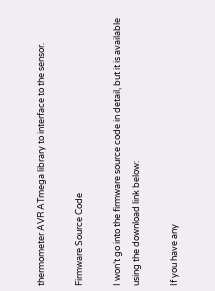thermometer AVR ATmega library to interface to the sensor.

Firmware Source Code

I won’t go into the firmware source code in detail, but it is available using the download link below:

If you have any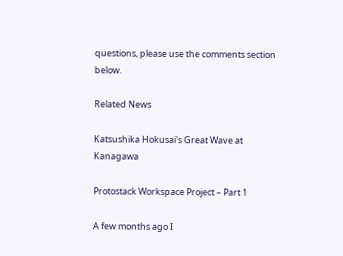questions, please use the comments section below.

Related News

Katsushika Hokusai's Great Wave at Kanagawa

Protostack Workspace Project – Part 1

A few months ago I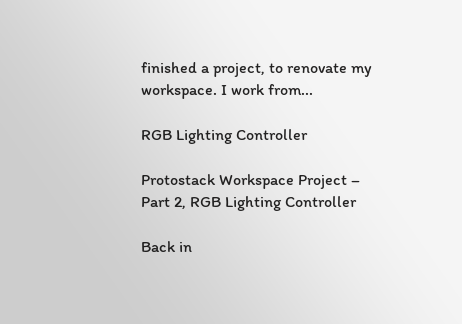finished a project, to renovate my workspace. I work from...

RGB Lighting Controller

Protostack Workspace Project – Part 2, RGB Lighting Controller

Back in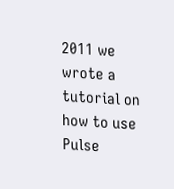2011 we wrote a tutorial on how to use Pulse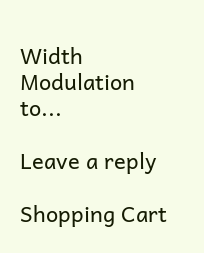Width Modulation to...

Leave a reply

Shopping Cart